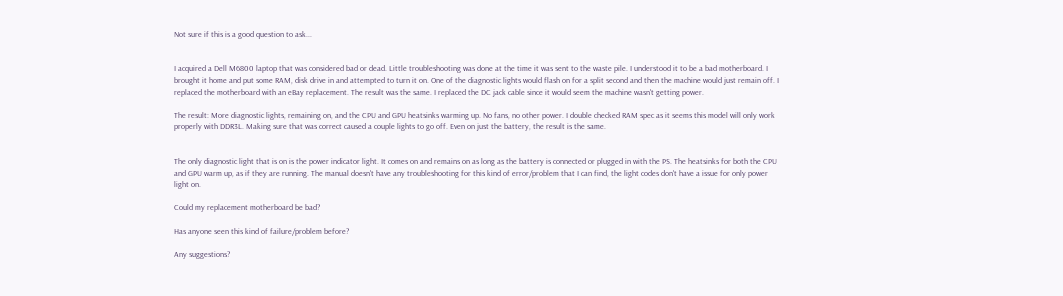Not sure if this is a good question to ask...


I acquired a Dell M6800 laptop that was considered bad or dead. Little troubleshooting was done at the time it was sent to the waste pile. I understood it to be a bad motherboard. I brought it home and put some RAM, disk drive in and attempted to turn it on. One of the diagnostic lights would flash on for a split second and then the machine would just remain off. I replaced the motherboard with an eBay replacement. The result was the same. I replaced the DC jack cable since it would seem the machine wasn't getting power.

The result: More diagnostic lights, remaining on, and the CPU and GPU heatsinks warming up. No fans, no other power. I double checked RAM spec as it seems this model will only work properly with DDR3L. Making sure that was correct caused a couple lights to go off. Even on just the battery, the result is the same.


The only diagnostic light that is on is the power indicator light. It comes on and remains on as long as the battery is connected or plugged in with the PS. The heatsinks for both the CPU and GPU warm up, as if they are running. The manual doesn't have any troubleshooting for this kind of error/problem that I can find, the light codes don't have a issue for only power light on.

Could my replacement motherboard be bad?

Has anyone seen this kind of failure/problem before?

Any suggestions?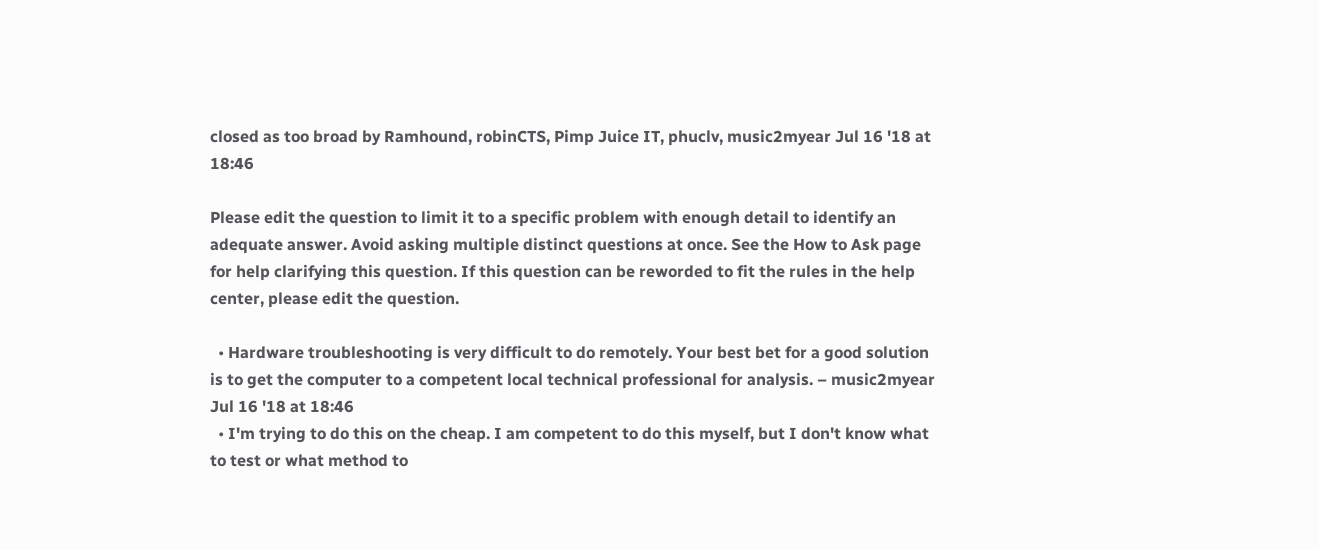closed as too broad by Ramhound, robinCTS, Pimp Juice IT, phuclv, music2myear Jul 16 '18 at 18:46

Please edit the question to limit it to a specific problem with enough detail to identify an adequate answer. Avoid asking multiple distinct questions at once. See the How to Ask page for help clarifying this question. If this question can be reworded to fit the rules in the help center, please edit the question.

  • Hardware troubleshooting is very difficult to do remotely. Your best bet for a good solution is to get the computer to a competent local technical professional for analysis. – music2myear Jul 16 '18 at 18:46
  • I'm trying to do this on the cheap. I am competent to do this myself, but I don't know what to test or what method to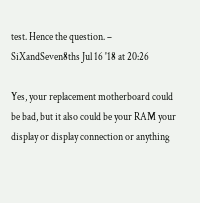test. Hence the question. – SiXandSeven8ths Jul 16 '18 at 20:26

Yes, your replacement motherboard could be bad, but it also could be your RAM your display or display connection or anything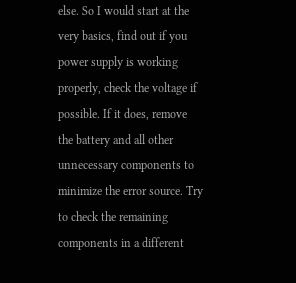else. So I would start at the very basics, find out if you power supply is working properly, check the voltage if possible. If it does, remove the battery and all other unnecessary components to minimize the error source. Try to check the remaining components in a different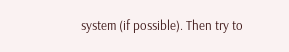system (if possible). Then try to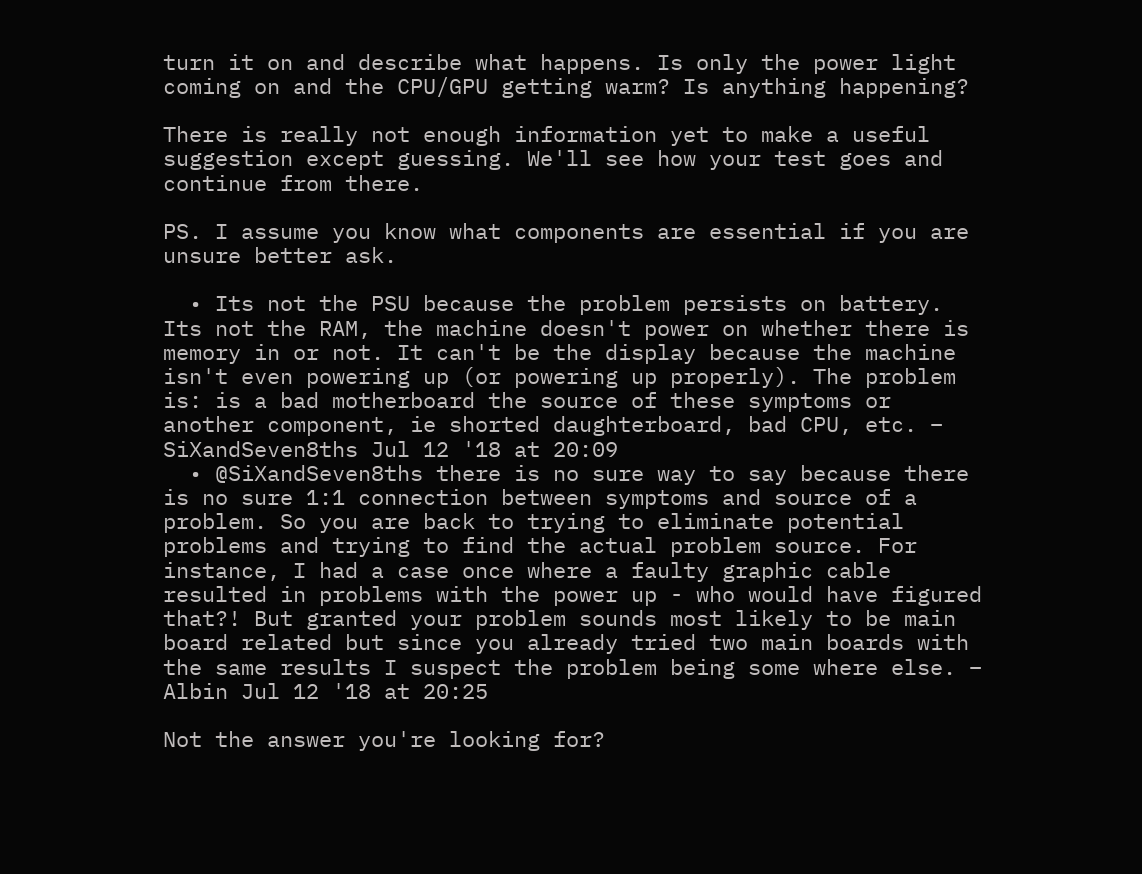turn it on and describe what happens. Is only the power light coming on and the CPU/GPU getting warm? Is anything happening?

There is really not enough information yet to make a useful suggestion except guessing. We'll see how your test goes and continue from there.

PS. I assume you know what components are essential if you are unsure better ask.

  • Its not the PSU because the problem persists on battery. Its not the RAM, the machine doesn't power on whether there is memory in or not. It can't be the display because the machine isn't even powering up (or powering up properly). The problem is: is a bad motherboard the source of these symptoms or another component, ie shorted daughterboard, bad CPU, etc. – SiXandSeven8ths Jul 12 '18 at 20:09
  • @SiXandSeven8ths there is no sure way to say because there is no sure 1:1 connection between symptoms and source of a problem. So you are back to trying to eliminate potential problems and trying to find the actual problem source. For instance, I had a case once where a faulty graphic cable resulted in problems with the power up - who would have figured that?! But granted your problem sounds most likely to be main board related but since you already tried two main boards with the same results I suspect the problem being some where else. – Albin Jul 12 '18 at 20:25

Not the answer you're looking for?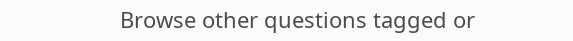Browse other questions tagged or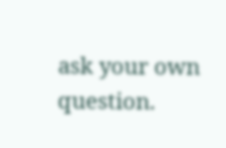ask your own question.